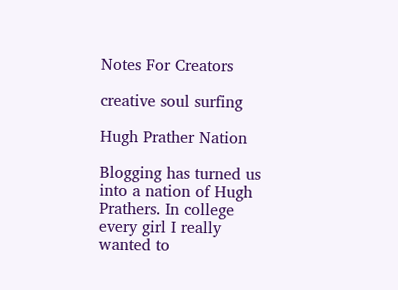Notes For Creators

creative soul surfing

Hugh Prather Nation

Blogging has turned us into a nation of Hugh Prathers. In college every girl I really wanted to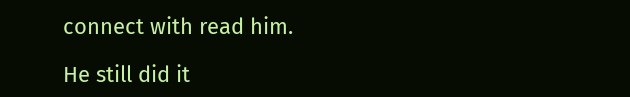connect with read him.

He still did it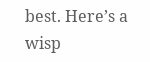best. Here’s a wisp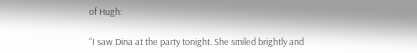of Hugh:

“I saw Dina at the party tonight. She smiled brightly and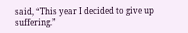said, “This year I decided to give up suffering.”